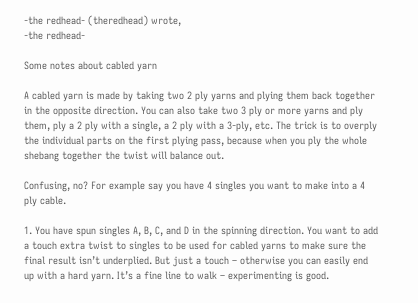-the redhead- (theredhead) wrote,
-the redhead-

Some notes about cabled yarn

A cabled yarn is made by taking two 2 ply yarns and plying them back together in the opposite direction. You can also take two 3 ply or more yarns and ply them, ply a 2 ply with a single, a 2 ply with a 3-ply, etc. The trick is to overply the individual parts on the first plying pass, because when you ply the whole shebang together the twist will balance out.

Confusing, no? For example say you have 4 singles you want to make into a 4 ply cable.

1. You have spun singles A, B, C, and D in the spinning direction. You want to add a touch extra twist to singles to be used for cabled yarns to make sure the final result isn’t underplied. But just a touch – otherwise you can easily end up with a hard yarn. It’s a fine line to walk – experimenting is good.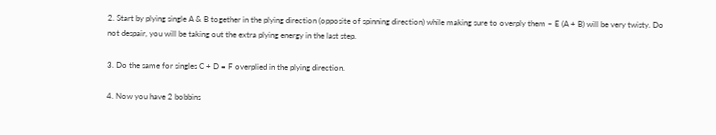2. Start by plying single A & B together in the plying direction (opposite of spinning direction) while making sure to overply them – E (A + B) will be very twisty. Do not despair, you will be taking out the extra plying energy in the last step.

3. Do the same for singles C + D = F overplied in the plying direction.

4. Now you have 2 bobbins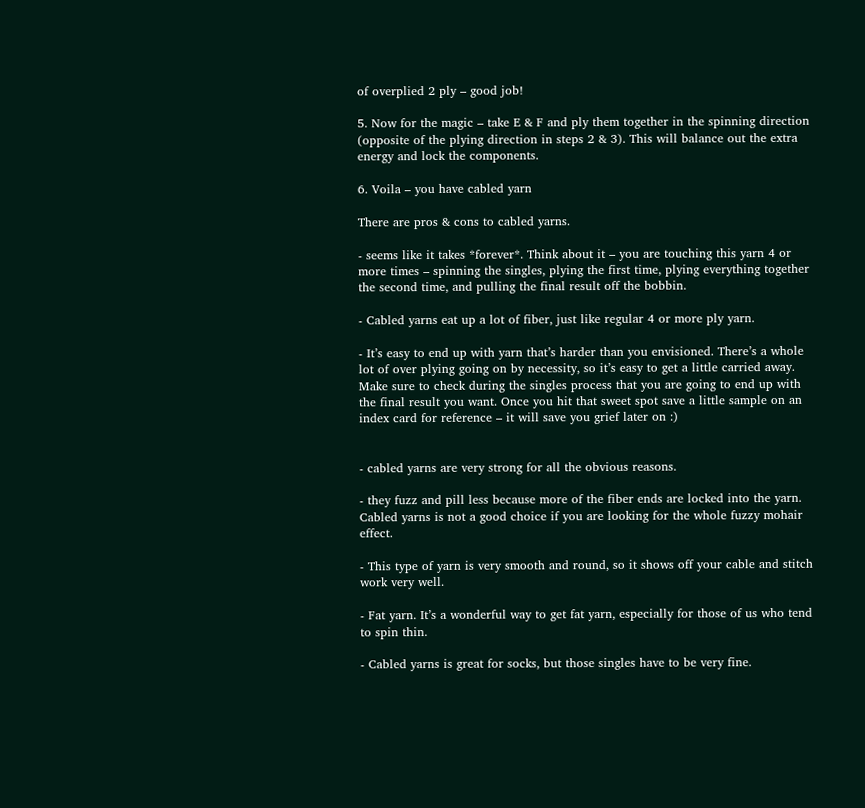of overplied 2 ply – good job!

5. Now for the magic – take E & F and ply them together in the spinning direction (opposite of the plying direction in steps 2 & 3). This will balance out the extra energy and lock the components.

6. Voila – you have cabled yarn

There are pros & cons to cabled yarns.

- seems like it takes *forever*. Think about it – you are touching this yarn 4 or more times – spinning the singles, plying the first time, plying everything together the second time, and pulling the final result off the bobbin.

- Cabled yarns eat up a lot of fiber, just like regular 4 or more ply yarn.

- It’s easy to end up with yarn that’s harder than you envisioned. There’s a whole lot of over plying going on by necessity, so it’s easy to get a little carried away. Make sure to check during the singles process that you are going to end up with the final result you want. Once you hit that sweet spot save a little sample on an index card for reference – it will save you grief later on :)


- cabled yarns are very strong for all the obvious reasons.

- they fuzz and pill less because more of the fiber ends are locked into the yarn. Cabled yarns is not a good choice if you are looking for the whole fuzzy mohair effect.

- This type of yarn is very smooth and round, so it shows off your cable and stitch work very well.

- Fat yarn. It’s a wonderful way to get fat yarn, especially for those of us who tend to spin thin.

- Cabled yarns is great for socks, but those singles have to be very fine.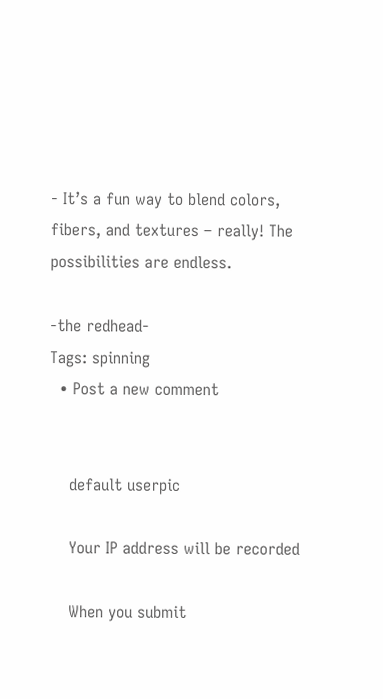- It’s a fun way to blend colors, fibers, and textures – really! The possibilities are endless.

-the redhead-
Tags: spinning
  • Post a new comment


    default userpic

    Your IP address will be recorded

    When you submit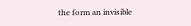the form an invisible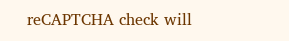reCAPTCHA check will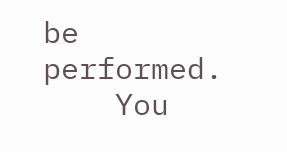be performed.
    You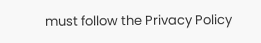must follow the Privacy Policy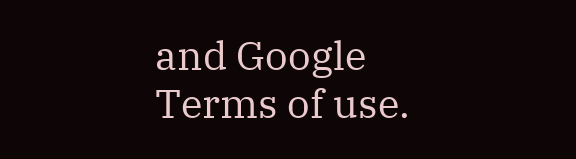and Google Terms of use.